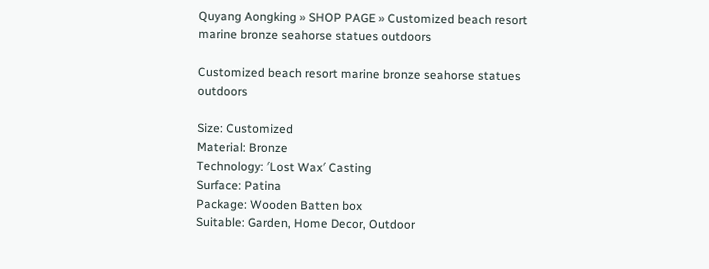Quyang Aongking » SHOP PAGE » Customized beach resort marine bronze seahorse statues outdoors

Customized beach resort marine bronze seahorse statues outdoors

Size: Customized
Material: Bronze
Technology: ′Lost Wax′ Casting
Surface: Patina
Package: Wooden Batten box
Suitable: Garden, Home Decor, Outdoor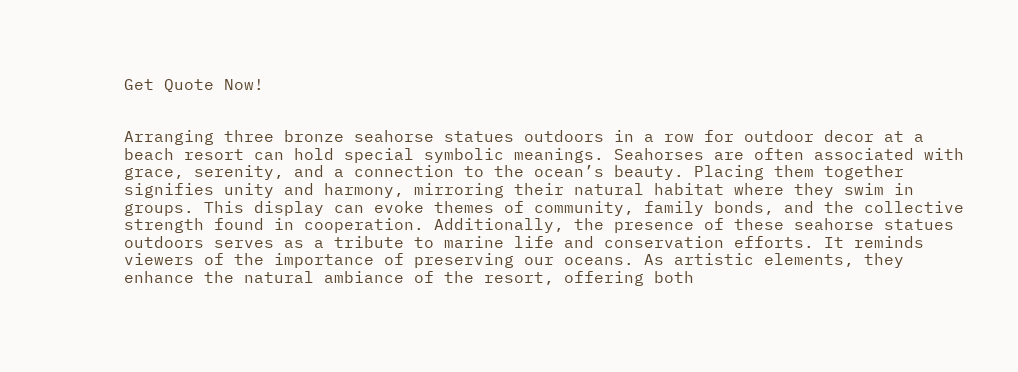Get Quote Now!


Arranging three bronze seahorse statues outdoors in a row for outdoor decor at a beach resort can hold special symbolic meanings. Seahorses are often associated with grace, serenity, and a connection to the ocean’s beauty. Placing them together signifies unity and harmony, mirroring their natural habitat where they swim in groups. This display can evoke themes of community, family bonds, and the collective strength found in cooperation. Additionally, the presence of these seahorse statues outdoors serves as a tribute to marine life and conservation efforts. It reminds viewers of the importance of preserving our oceans. As artistic elements, they enhance the natural ambiance of the resort, offering both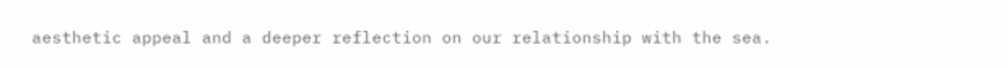aesthetic appeal and a deeper reflection on our relationship with the sea.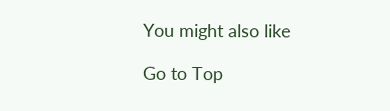You might also like

Go to Top